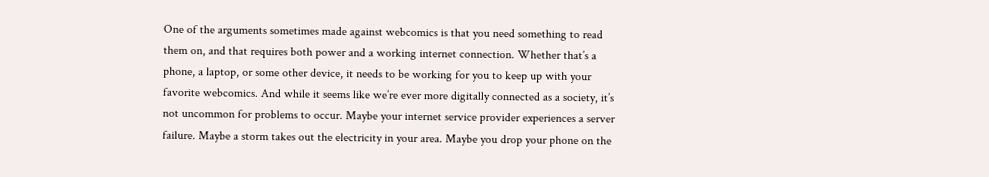One of the arguments sometimes made against webcomics is that you need something to read them on, and that requires both power and a working internet connection. Whether that’s a phone, a laptop, or some other device, it needs to be working for you to keep up with your favorite webcomics. And while it seems like we’re ever more digitally connected as a society, it’s not uncommon for problems to occur. Maybe your internet service provider experiences a server failure. Maybe a storm takes out the electricity in your area. Maybe you drop your phone on the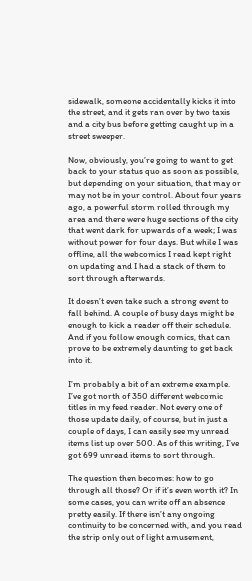sidewalk, someone accidentally kicks it into the street, and it gets ran over by two taxis and a city bus before getting caught up in a street sweeper.

Now, obviously, you’re going to want to get back to your status quo as soon as possible, but depending on your situation, that may or may not be in your control. About four years ago, a powerful storm rolled through my area and there were huge sections of the city that went dark for upwards of a week; I was without power for four days. But while I was offline, all the webcomics I read kept right on updating and I had a stack of them to sort through afterwards.

It doesn’t even take such a strong event to fall behind. A couple of busy days might be enough to kick a reader off their schedule. And if you follow enough comics, that can prove to be extremely daunting to get back into it.

I’m probably a bit of an extreme example. I’ve got north of 350 different webcomic titles in my feed reader. Not every one of those update daily, of course, but in just a couple of days, I can easily see my unread items list up over 500. As of this writing, I’ve got 699 unread items to sort through.

The question then becomes: how to go through all those? Or if it’s even worth it? In some cases, you can write off an absence pretty easily. If there isn’t any ongoing continuity to be concerned with, and you read the strip only out of light amusement,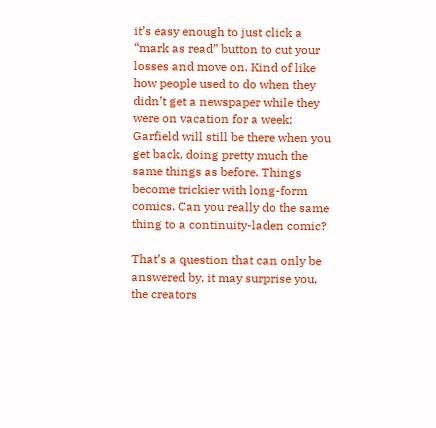it’s easy enough to just click a “mark as read” button to cut your losses and move on. Kind of like how people used to do when they didn’t get a newspaper while they were on vacation for a week; Garfield will still be there when you get back, doing pretty much the same things as before. Things become trickier with long-form comics. Can you really do the same thing to a continuity-laden comic?

That’s a question that can only be answered by, it may surprise you, the creators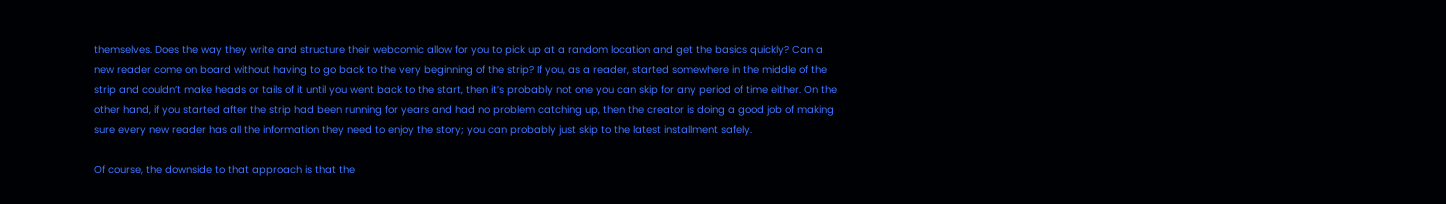themselves. Does the way they write and structure their webcomic allow for you to pick up at a random location and get the basics quickly? Can a new reader come on board without having to go back to the very beginning of the strip? If you, as a reader, started somewhere in the middle of the strip and couldn’t make heads or tails of it until you went back to the start, then it’s probably not one you can skip for any period of time either. On the other hand, if you started after the strip had been running for years and had no problem catching up, then the creator is doing a good job of making sure every new reader has all the information they need to enjoy the story; you can probably just skip to the latest installment safely.

Of course, the downside to that approach is that the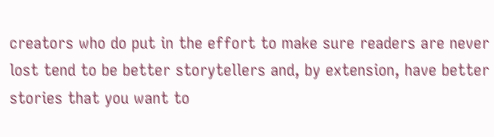creators who do put in the effort to make sure readers are never lost tend to be better storytellers and, by extension, have better stories that you want to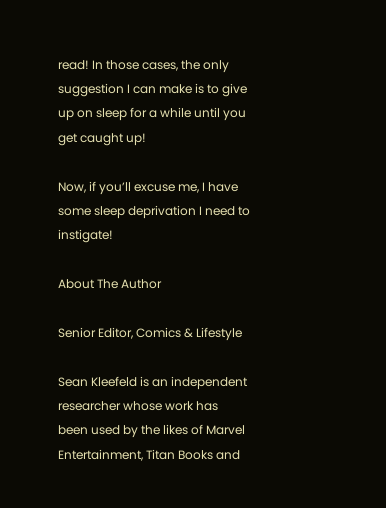read! In those cases, the only suggestion I can make is to give up on sleep for a while until you get caught up!

Now, if you’ll excuse me, I have some sleep deprivation I need to instigate!

About The Author

Senior Editor, Comics & Lifestyle

Sean Kleefeld is an independent researcher whose work has been used by the likes of Marvel Entertainment, Titan Books and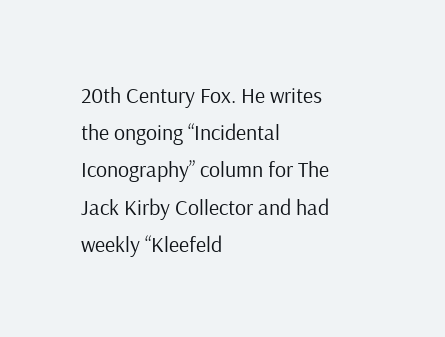20th Century Fox. He writes the ongoing “Incidental Iconography” column for The Jack Kirby Collector and had weekly “Kleefeld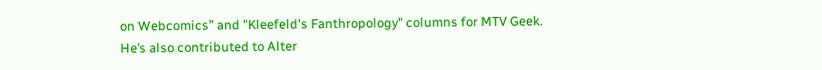on Webcomics” and "Kleefeld's Fanthropology" columns for MTV Geek. He’s also contributed to Alter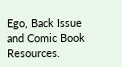Ego, Back Issue and Comic Book Resources.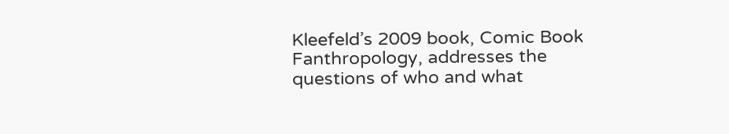Kleefeld’s 2009 book, Comic Book Fanthropology, addresses the questions of who and what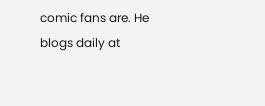comic fans are. He blogs daily at